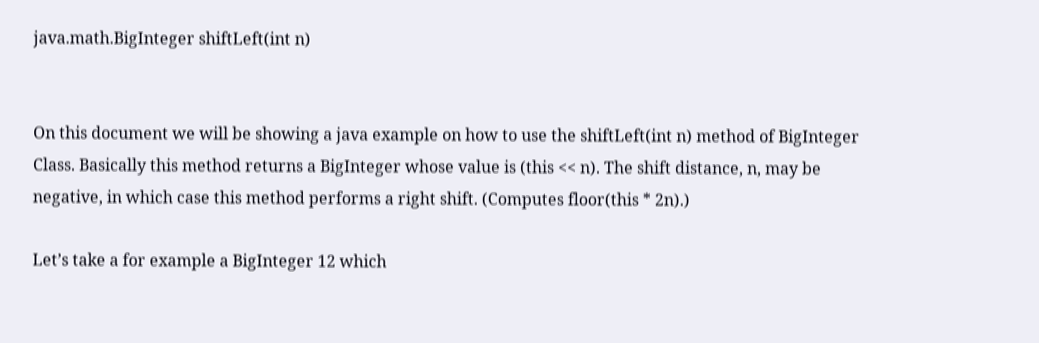java.math.BigInteger shiftLeft(int n)


On this document we will be showing a java example on how to use the shiftLeft(int n) method of BigInteger Class. Basically this method returns a BigInteger whose value is (this << n). The shift distance, n, may be negative, in which case this method performs a right shift. (Computes floor(this * 2n).)

Let’s take a for example a BigInteger 12 which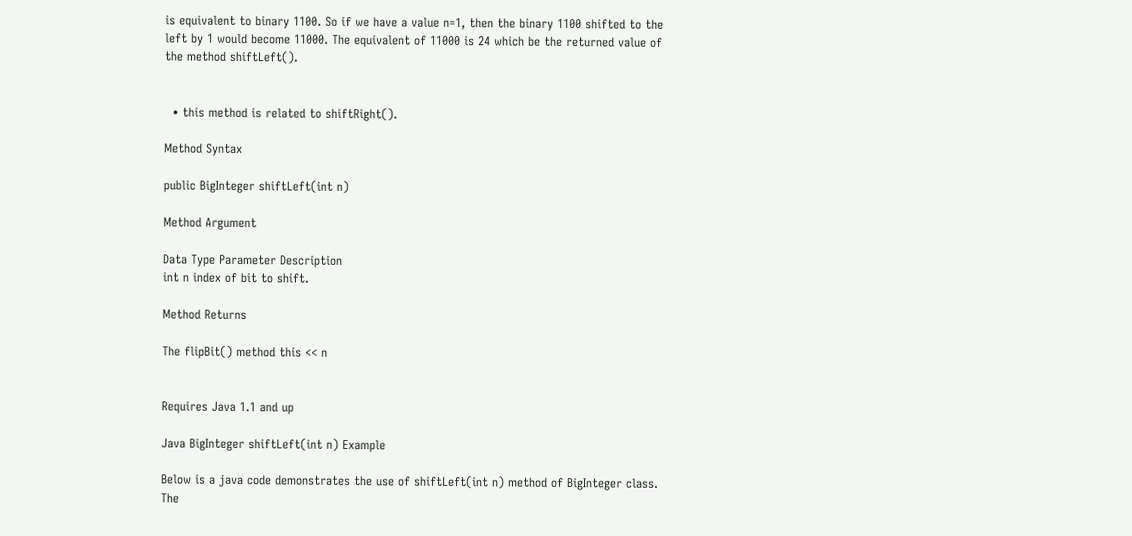is equivalent to binary 1100. So if we have a value n=1, then the binary 1100 shifted to the left by 1 would become 11000. The equivalent of 11000 is 24 which be the returned value of the method shiftLeft().


  • this method is related to shiftRight().

Method Syntax

public BigInteger shiftLeft(int n)

Method Argument

Data Type Parameter Description
int n index of bit to shift.

Method Returns

The flipBit() method this << n


Requires Java 1.1 and up

Java BigInteger shiftLeft(int n) Example

Below is a java code demonstrates the use of shiftLeft(int n) method of BigInteger class. The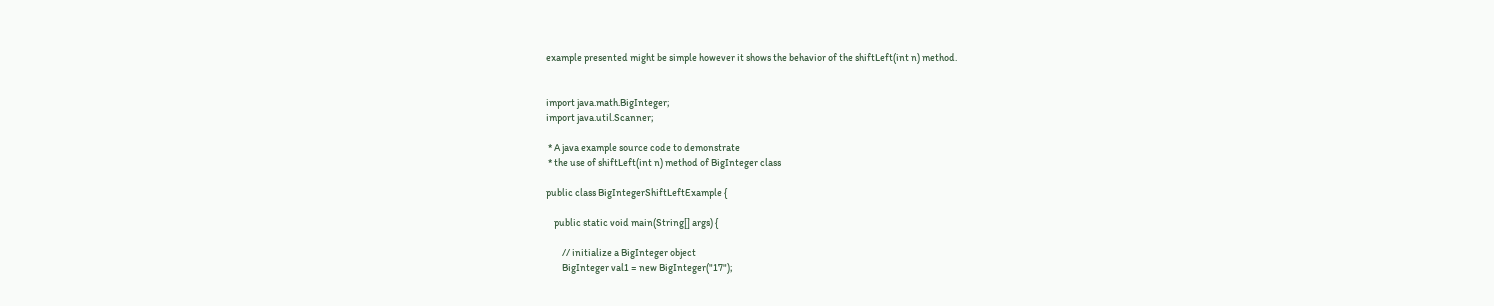example presented might be simple however it shows the behavior of the shiftLeft(int n) method.


import java.math.BigInteger;
import java.util.Scanner;

 * A java example source code to demonstrate
 * the use of shiftLeft(int n) method of BigInteger class

public class BigIntegerShiftLeftExample {

    public static void main(String[] args) {

        // initialize a BigInteger object
        BigInteger val1 = new BigInteger("17");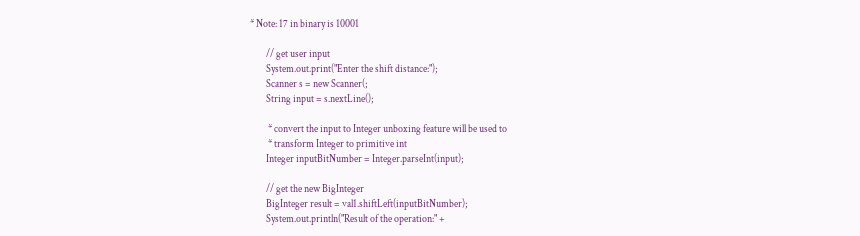* Note: 17 in binary is 10001

        // get user input
        System.out.print("Enter the shift distance:");
        Scanner s = new Scanner(;
        String input = s.nextLine();

         * convert the input to Integer unboxing feature will be used to
         * transform Integer to primitive int
        Integer inputBitNumber = Integer.parseInt(input);

        // get the new BigInteger
        BigInteger result = val1.shiftLeft(inputBitNumber);
        System.out.println("Result of the operation:" +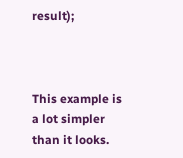result);



This example is a lot simpler than it looks.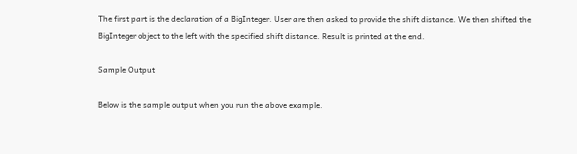The first part is the declaration of a BigInteger. User are then asked to provide the shift distance. We then shifted the BigInteger object to the left with the specified shift distance. Result is printed at the end.

Sample Output

Below is the sample output when you run the above example.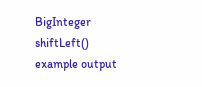BigInteger shiftLeft() example output